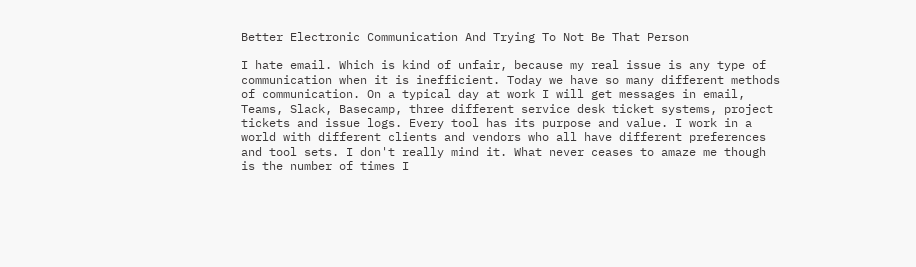Better Electronic Communication And Trying To Not Be That Person

I hate email. Which is kind of unfair, because my real issue is any type of communication when it is inefficient. Today we have so many different methods of communication. On a typical day at work I will get messages in email, Teams, Slack, Basecamp, three different service desk ticket systems, project tickets and issue logs. Every tool has its purpose and value. I work in a world with different clients and vendors who all have different preferences and tool sets. I don't really mind it. What never ceases to amaze me though is the number of times I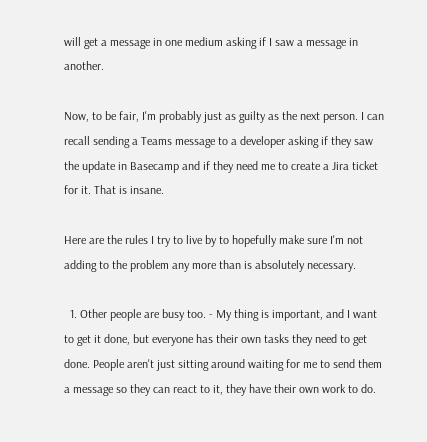will get a message in one medium asking if I saw a message in another.

Now, to be fair, I'm probably just as guilty as the next person. I can recall sending a Teams message to a developer asking if they saw the update in Basecamp and if they need me to create a Jira ticket for it. That is insane.

Here are the rules I try to live by to hopefully make sure I'm not adding to the problem any more than is absolutely necessary.

  1. Other people are busy too. - My thing is important, and I want to get it done, but everyone has their own tasks they need to get done. People aren't just sitting around waiting for me to send them a message so they can react to it, they have their own work to do.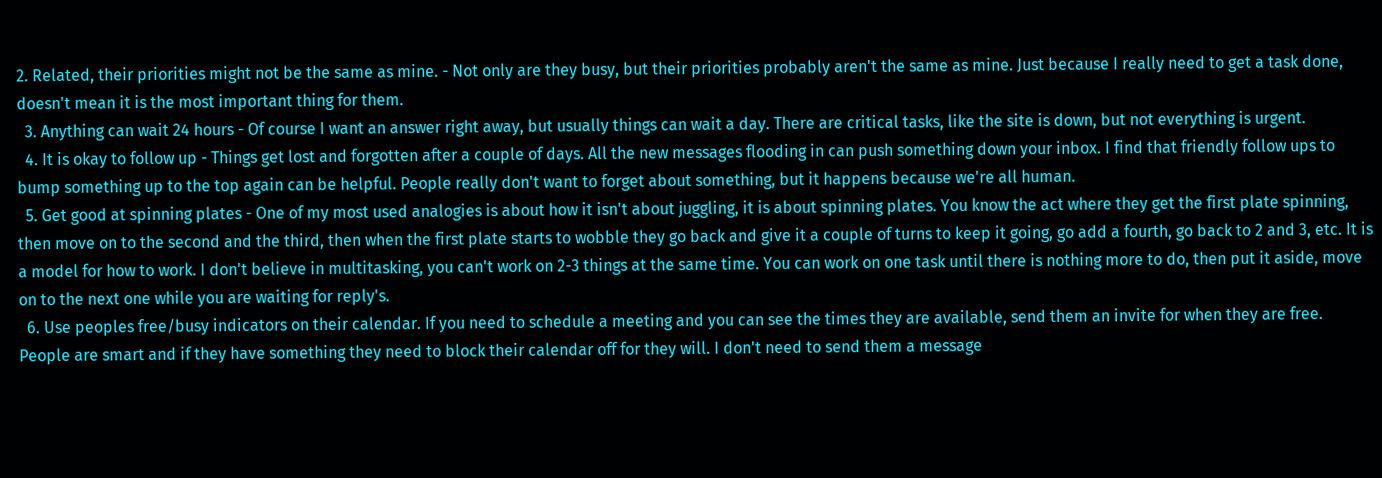2. Related, their priorities might not be the same as mine. - Not only are they busy, but their priorities probably aren't the same as mine. Just because I really need to get a task done, doesn't mean it is the most important thing for them.
  3. Anything can wait 24 hours - Of course I want an answer right away, but usually things can wait a day. There are critical tasks, like the site is down, but not everything is urgent.
  4. It is okay to follow up - Things get lost and forgotten after a couple of days. All the new messages flooding in can push something down your inbox. I find that friendly follow ups to bump something up to the top again can be helpful. People really don't want to forget about something, but it happens because we're all human.
  5. Get good at spinning plates - One of my most used analogies is about how it isn't about juggling, it is about spinning plates. You know the act where they get the first plate spinning, then move on to the second and the third, then when the first plate starts to wobble they go back and give it a couple of turns to keep it going, go add a fourth, go back to 2 and 3, etc. It is a model for how to work. I don't believe in multitasking, you can't work on 2-3 things at the same time. You can work on one task until there is nothing more to do, then put it aside, move on to the next one while you are waiting for reply's.
  6. Use peoples free/busy indicators on their calendar. If you need to schedule a meeting and you can see the times they are available, send them an invite for when they are free. People are smart and if they have something they need to block their calendar off for they will. I don't need to send them a message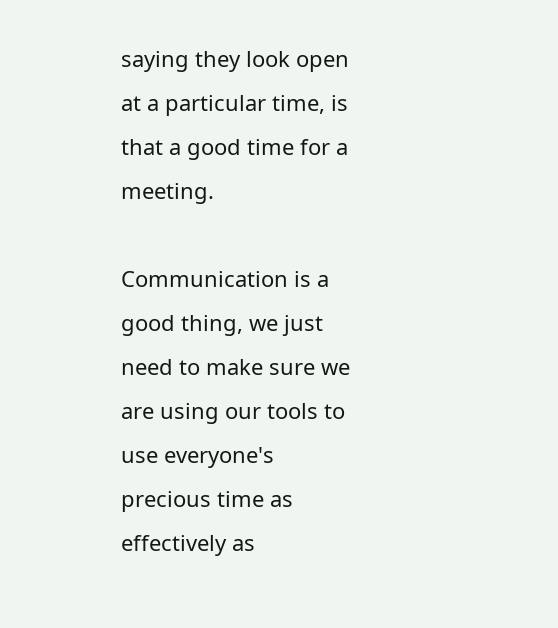saying they look open at a particular time, is that a good time for a meeting.

Communication is a good thing, we just need to make sure we are using our tools to use everyone's precious time as effectively as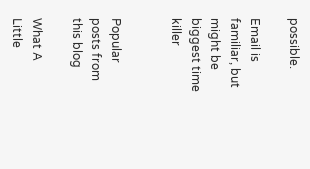possible.

Email is familiar, but might be biggest time killer


Popular posts from this blog

What A Little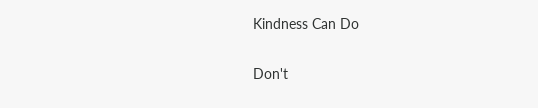Kindness Can Do

Don't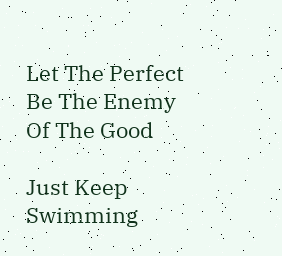Let The Perfect Be The Enemy Of The Good

Just Keep Swimming